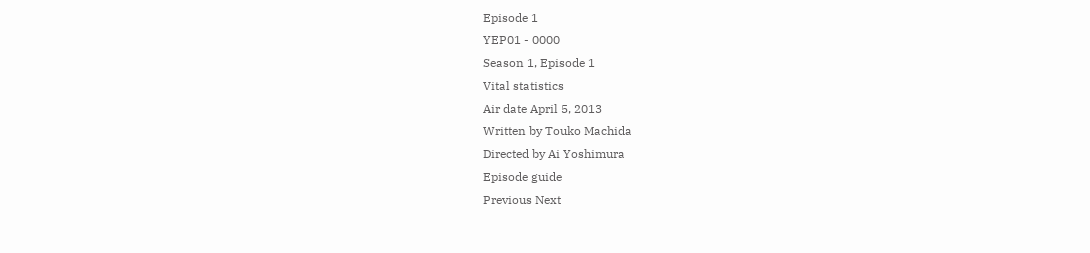Episode 1
YEP01 - 0000
Season 1, Episode 1
Vital statistics
Air date April 5, 2013
Written by Touko Machida
Directed by Ai Yoshimura
Episode guide
Previous Next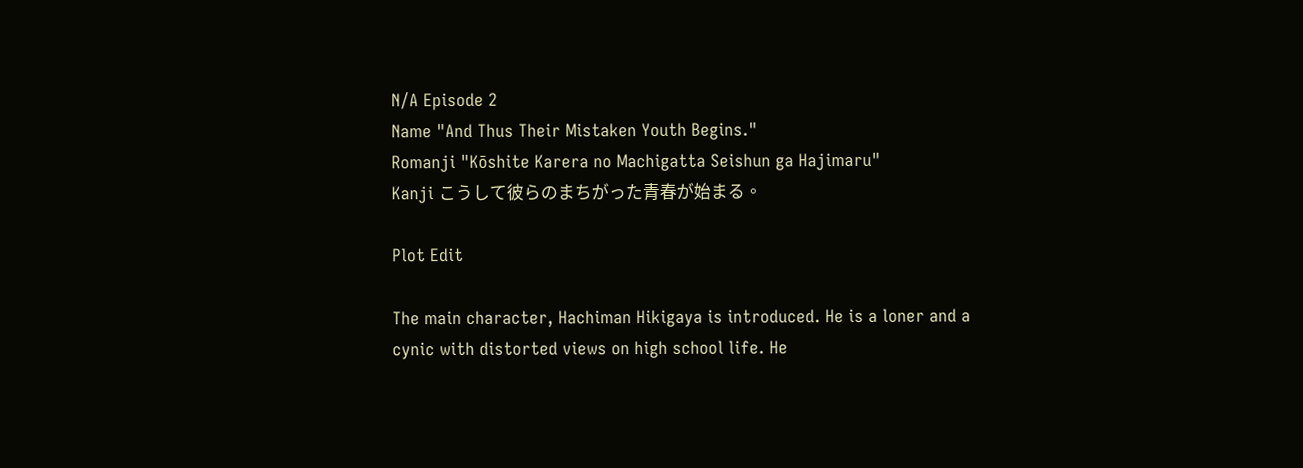N/A Episode 2
Name "And Thus Their Mistaken Youth Begins."
Romanji "Kōshite Karera no Machigatta Seishun ga Hajimaru"
Kanji こうして彼らのまちがった青春が始まる。

Plot Edit

The main character, Hachiman Hikigaya is introduced. He is a loner and a cynic with distorted views on high school life. He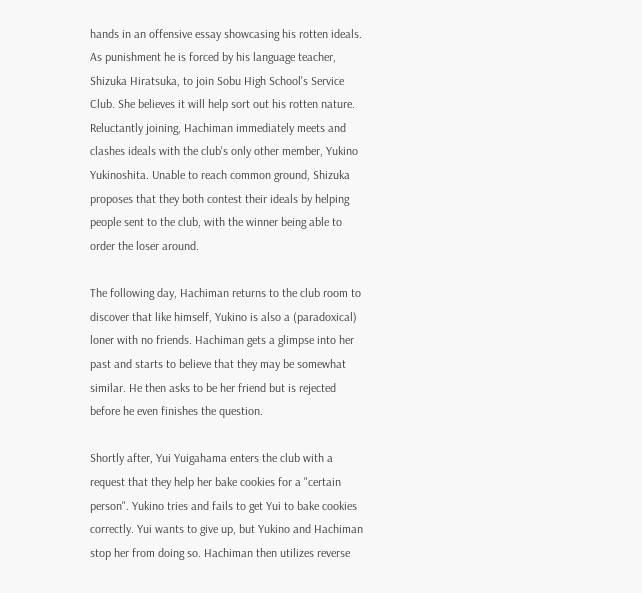hands in an offensive essay showcasing his rotten ideals. As punishment he is forced by his language teacher, Shizuka Hiratsuka, to join Sobu High School's Service Club. She believes it will help sort out his rotten nature. Reluctantly joining, Hachiman immediately meets and clashes ideals with the club's only other member, Yukino Yukinoshita. Unable to reach common ground, Shizuka proposes that they both contest their ideals by helping people sent to the club, with the winner being able to order the loser around.

The following day, Hachiman returns to the club room to discover that like himself, Yukino is also a (paradoxical) loner with no friends. Hachiman gets a glimpse into her past and starts to believe that they may be somewhat similar. He then asks to be her friend but is rejected before he even finishes the question.

Shortly after, Yui Yuigahama enters the club with a request that they help her bake cookies for a "certain person". Yukino tries and fails to get Yui to bake cookies correctly. Yui wants to give up, but Yukino and Hachiman stop her from doing so. Hachiman then utilizes reverse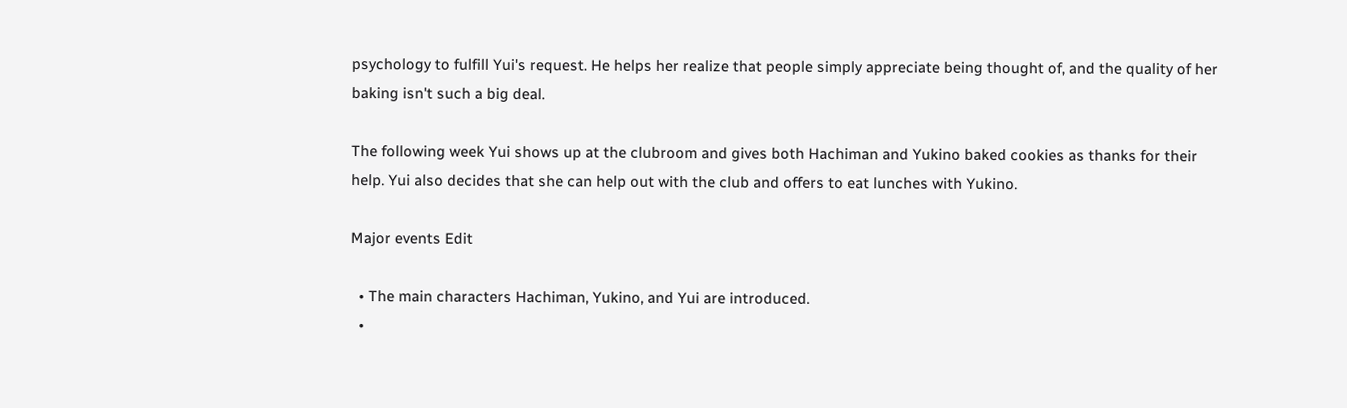psychology to fulfill Yui's request. He helps her realize that people simply appreciate being thought of, and the quality of her baking isn't such a big deal.

The following week Yui shows up at the clubroom and gives both Hachiman and Yukino baked cookies as thanks for their help. Yui also decides that she can help out with the club and offers to eat lunches with Yukino.

Major events Edit

  • The main characters Hachiman, Yukino, and Yui are introduced.
  •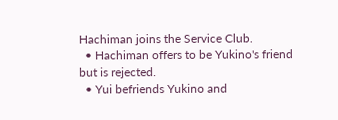Hachiman joins the Service Club.
  • Hachiman offers to be Yukino's friend but is rejected.
  • Yui befriends Yukino and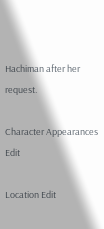Hachiman after her request.

Character Appearances Edit

Location Edit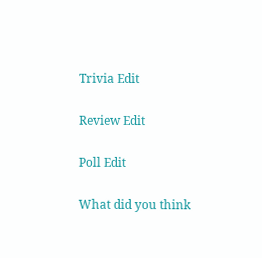Trivia Edit

Review Edit

Poll Edit

What did you think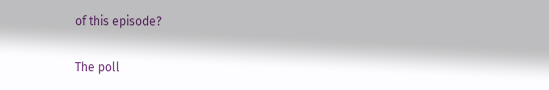of this episode?

The poll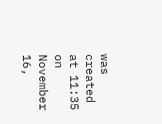was created at 11:35 on November 16,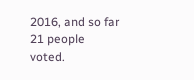2016, and so far 21 people voted.